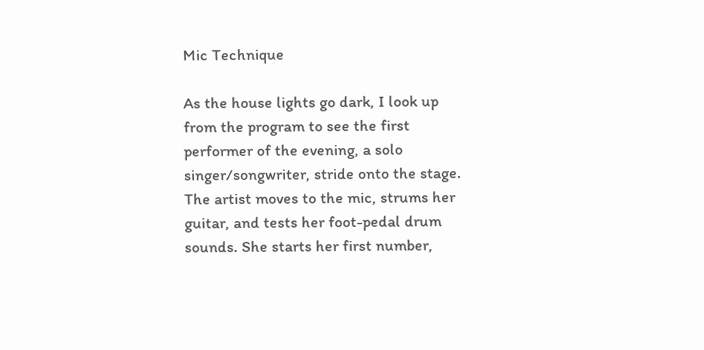Mic Technique

As the house lights go dark, I look up from the program to see the first performer of the evening, a solo singer/songwriter, stride onto the stage. The artist moves to the mic, strums her guitar, and tests her foot-pedal drum sounds. She starts her first number,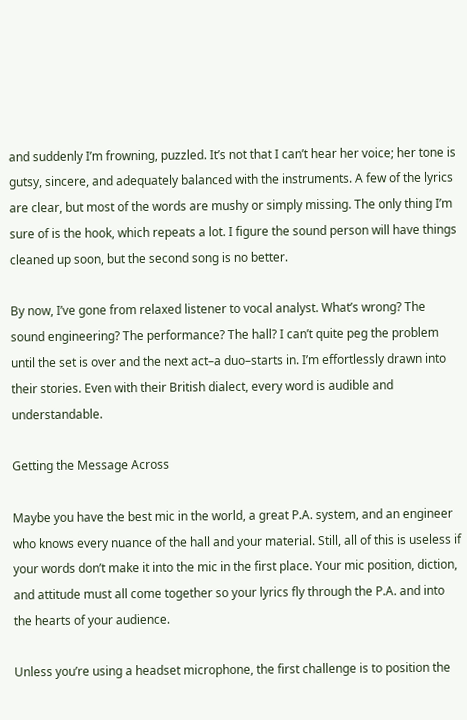and suddenly I’m frowning, puzzled. It’s not that I can’t hear her voice; her tone is gutsy, sincere, and adequately balanced with the instruments. A few of the lyrics are clear, but most of the words are mushy or simply missing. The only thing I’m sure of is the hook, which repeats a lot. I figure the sound person will have things cleaned up soon, but the second song is no better.

By now, I’ve gone from relaxed listener to vocal analyst. What’s wrong? The sound engineering? The performance? The hall? I can’t quite peg the problem until the set is over and the next act–a duo–starts in. I’m effortlessly drawn into their stories. Even with their British dialect, every word is audible and understandable.

Getting the Message Across

Maybe you have the best mic in the world, a great P.A. system, and an engineer who knows every nuance of the hall and your material. Still, all of this is useless if your words don’t make it into the mic in the first place. Your mic position, diction, and attitude must all come together so your lyrics fly through the P.A. and into the hearts of your audience.

Unless you’re using a headset microphone, the first challenge is to position the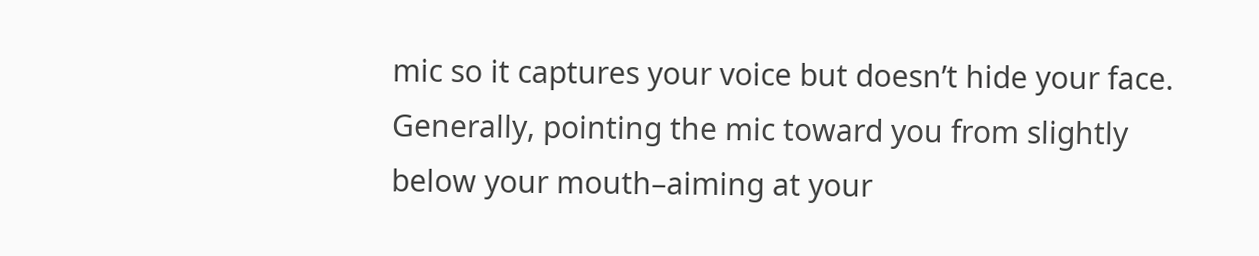mic so it captures your voice but doesn’t hide your face. Generally, pointing the mic toward you from slightly below your mouth–aiming at your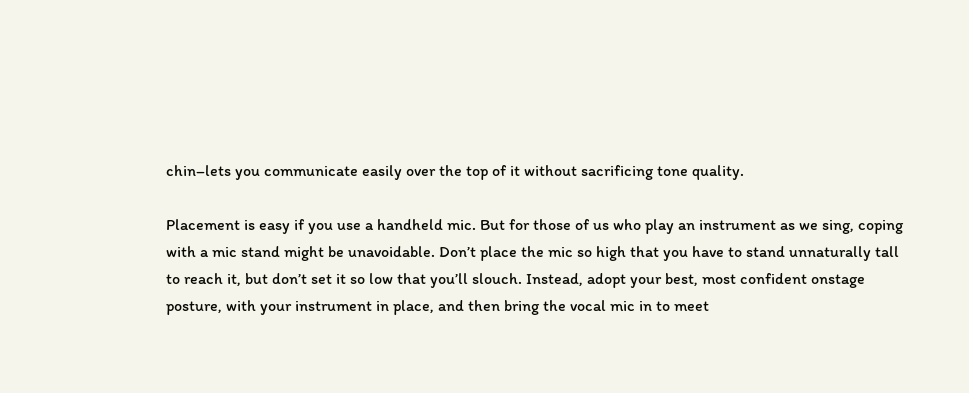chin–lets you communicate easily over the top of it without sacrificing tone quality.

Placement is easy if you use a handheld mic. But for those of us who play an instrument as we sing, coping with a mic stand might be unavoidable. Don’t place the mic so high that you have to stand unnaturally tall to reach it, but don’t set it so low that you’ll slouch. Instead, adopt your best, most confident onstage posture, with your instrument in place, and then bring the vocal mic in to meet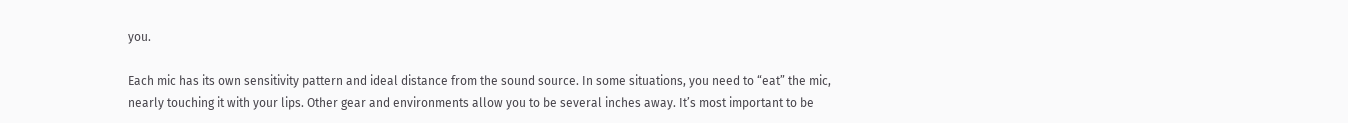you.

Each mic has its own sensitivity pattern and ideal distance from the sound source. In some situations, you need to “eat” the mic, nearly touching it with your lips. Other gear and environments allow you to be several inches away. It’s most important to be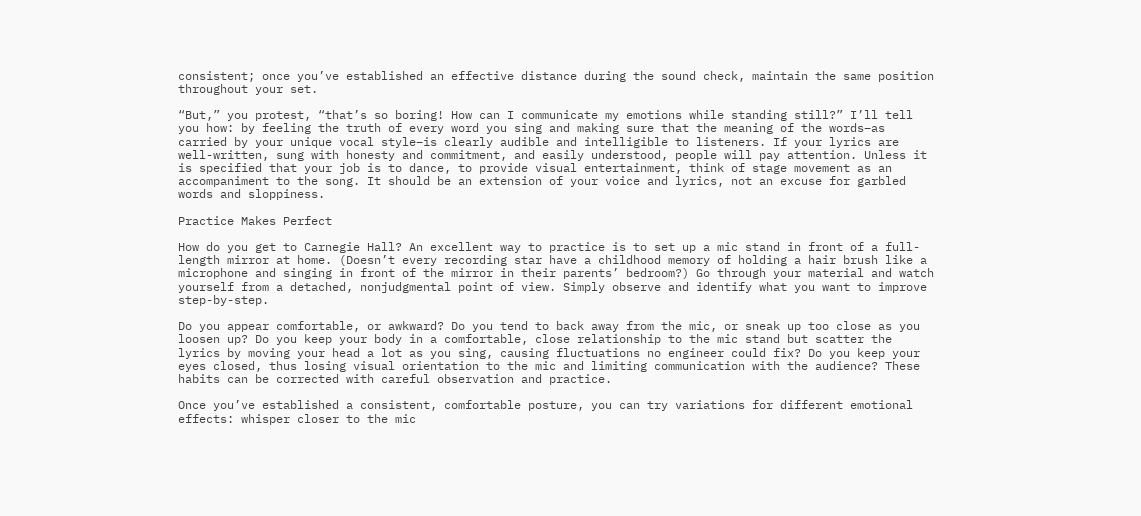consistent; once you’ve established an effective distance during the sound check, maintain the same position throughout your set.

“But,” you protest, “that’s so boring! How can I communicate my emotions while standing still?” I’ll tell you how: by feeling the truth of every word you sing and making sure that the meaning of the words–as carried by your unique vocal style–is clearly audible and intelligible to listeners. If your lyrics are well-written, sung with honesty and commitment, and easily understood, people will pay attention. Unless it is specified that your job is to dance, to provide visual entertainment, think of stage movement as an accompaniment to the song. It should be an extension of your voice and lyrics, not an excuse for garbled words and sloppiness.

Practice Makes Perfect

How do you get to Carnegie Hall? An excellent way to practice is to set up a mic stand in front of a full-length mirror at home. (Doesn’t every recording star have a childhood memory of holding a hair brush like a microphone and singing in front of the mirror in their parents’ bedroom?) Go through your material and watch yourself from a detached, nonjudgmental point of view. Simply observe and identify what you want to improve step-by-step.

Do you appear comfortable, or awkward? Do you tend to back away from the mic, or sneak up too close as you loosen up? Do you keep your body in a comfortable, close relationship to the mic stand but scatter the lyrics by moving your head a lot as you sing, causing fluctuations no engineer could fix? Do you keep your eyes closed, thus losing visual orientation to the mic and limiting communication with the audience? These habits can be corrected with careful observation and practice.

Once you’ve established a consistent, comfortable posture, you can try variations for different emotional effects: whisper closer to the mic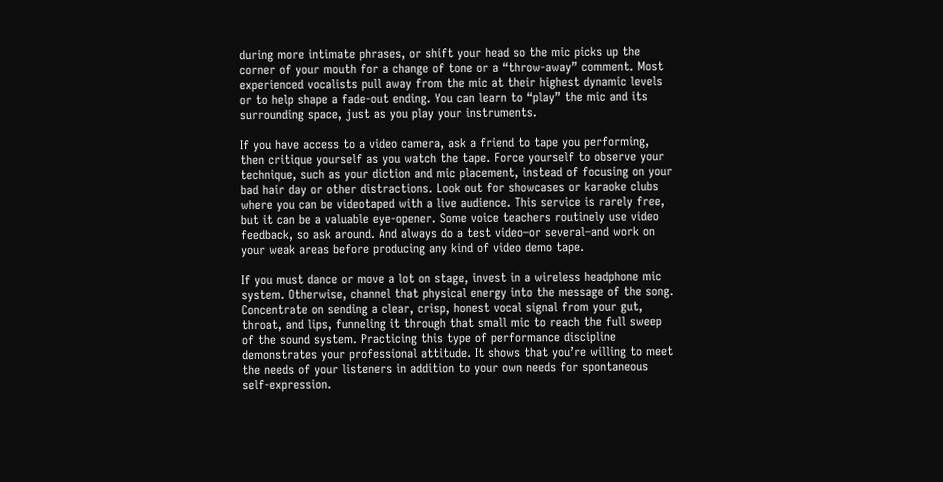during more intimate phrases, or shift your head so the mic picks up the corner of your mouth for a change of tone or a “throw-away” comment. Most experienced vocalists pull away from the mic at their highest dynamic levels or to help shape a fade-out ending. You can learn to “play” the mic and its surrounding space, just as you play your instruments.

If you have access to a video camera, ask a friend to tape you performing, then critique yourself as you watch the tape. Force yourself to observe your technique, such as your diction and mic placement, instead of focusing on your bad hair day or other distractions. Look out for showcases or karaoke clubs where you can be videotaped with a live audience. This service is rarely free, but it can be a valuable eye-opener. Some voice teachers routinely use video feedback, so ask around. And always do a test video–or several–and work on your weak areas before producing any kind of video demo tape.

If you must dance or move a lot on stage, invest in a wireless headphone mic system. Otherwise, channel that physical energy into the message of the song. Concentrate on sending a clear, crisp, honest vocal signal from your gut, throat, and lips, funneling it through that small mic to reach the full sweep of the sound system. Practicing this type of performance discipline demonstrates your professional attitude. It shows that you’re willing to meet the needs of your listeners in addition to your own needs for spontaneous self-expression.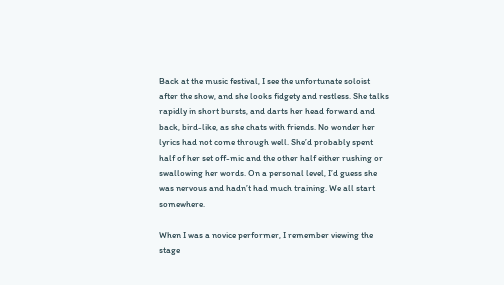Back at the music festival, I see the unfortunate soloist after the show, and she looks fidgety and restless. She talks rapidly in short bursts, and darts her head forward and back, bird-like, as she chats with friends. No wonder her lyrics had not come through well. She’d probably spent half of her set off-mic and the other half either rushing or swallowing her words. On a personal level, I’d guess she was nervous and hadn’t had much training. We all start somewhere.

When I was a novice performer, I remember viewing the stage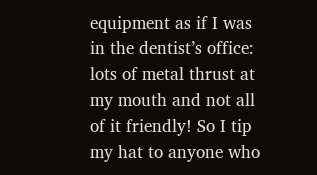equipment as if I was in the dentist’s office: lots of metal thrust at my mouth and not all of it friendly! So I tip my hat to anyone who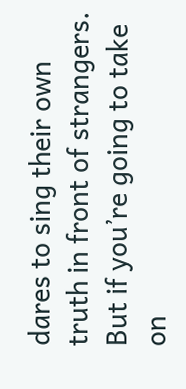dares to sing their own truth in front of strangers. But if you’re going to take on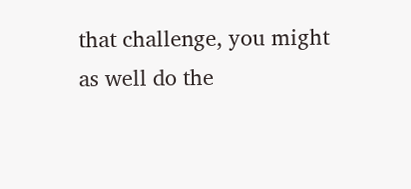that challenge, you might as well do the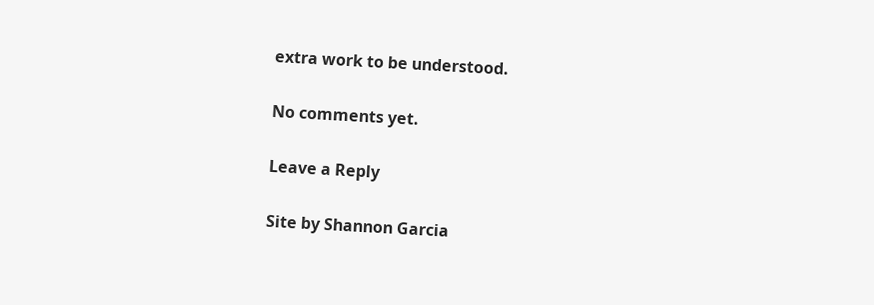extra work to be understood.

No comments yet.

Leave a Reply

Site by Shannon Garcia